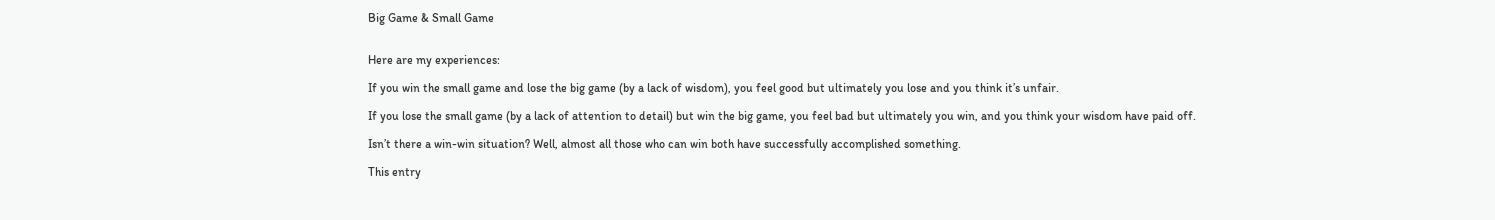Big Game & Small Game


Here are my experiences:

If you win the small game and lose the big game (by a lack of wisdom), you feel good but ultimately you lose and you think it’s unfair.

If you lose the small game (by a lack of attention to detail) but win the big game, you feel bad but ultimately you win, and you think your wisdom have paid off.

Isn’t there a win-win situation? Well, almost all those who can win both have successfully accomplished something.

This entry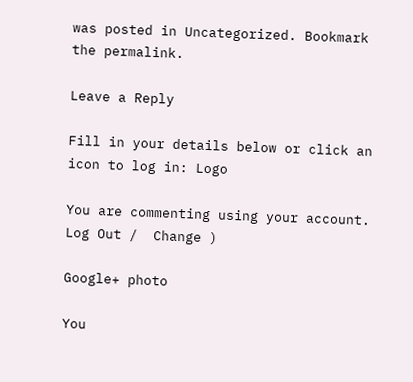was posted in Uncategorized. Bookmark the permalink.

Leave a Reply

Fill in your details below or click an icon to log in: Logo

You are commenting using your account. Log Out /  Change )

Google+ photo

You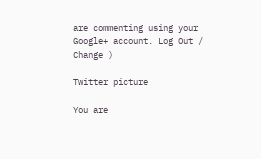are commenting using your Google+ account. Log Out /  Change )

Twitter picture

You are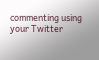commenting using your Twitter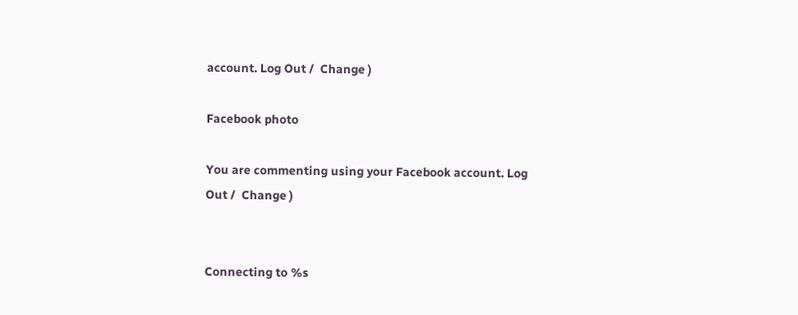account. Log Out /  Change )

Facebook photo

You are commenting using your Facebook account. Log Out /  Change )


Connecting to %s